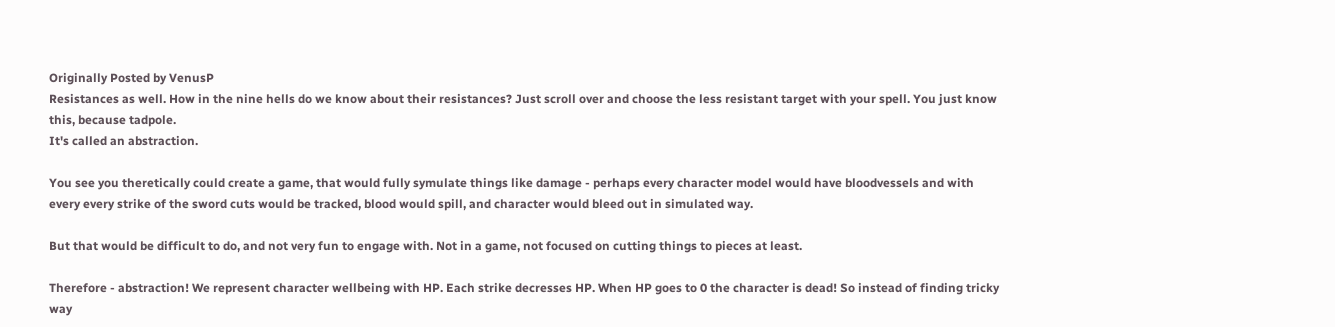Originally Posted by VenusP
Resistances as well. How in the nine hells do we know about their resistances? Just scroll over and choose the less resistant target with your spell. You just know this, because tadpole.
It's called an abstraction.

You see you theretically could create a game, that would fully symulate things like damage - perhaps every character model would have bloodvessels and with every every strike of the sword cuts would be tracked, blood would spill, and character would bleed out in simulated way.

But that would be difficult to do, and not very fun to engage with. Not in a game, not focused on cutting things to pieces at least.

Therefore - abstraction! We represent character wellbeing with HP. Each strike decresses HP. When HP goes to 0 the character is dead! So instead of finding tricky way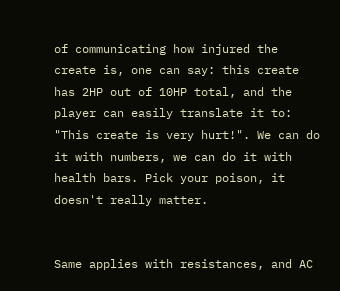of communicating how injured the create is, one can say: this create has 2HP out of 10HP total, and the player can easily translate it to: "This create is very hurt!". We can do it with numbers, we can do it with health bars. Pick your poison, it doesn't really matter.


Same applies with resistances, and AC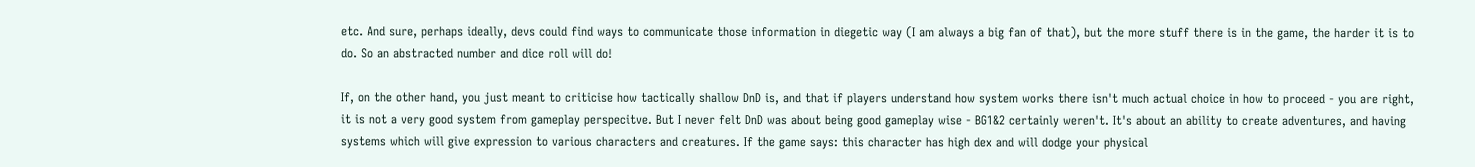etc. And sure, perhaps ideally, devs could find ways to communicate those information in diegetic way (I am always a big fan of that), but the more stuff there is in the game, the harder it is to do. So an abstracted number and dice roll will do!

If, on the other hand, you just meant to criticise how tactically shallow DnD is, and that if players understand how system works there isn't much actual choice in how to proceed - you are right, it is not a very good system from gameplay perspecitve. But I never felt DnD was about being good gameplay wise - BG1&2 certainly weren't. It's about an ability to create adventures, and having systems which will give expression to various characters and creatures. If the game says: this character has high dex and will dodge your physical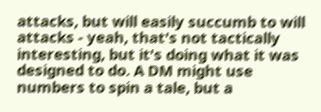attacks, but will easily succumb to will attacks - yeah, that's not tactically interesting, but it's doing what it was designed to do. A DM might use numbers to spin a tale, but a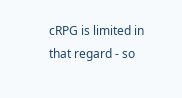cRPG is limited in that regard - so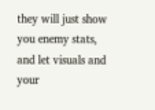they will just show you enemy stats, and let visuals and your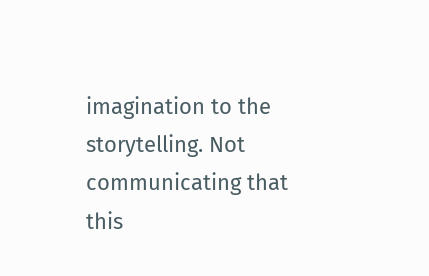imagination to the storytelling. Not communicating that this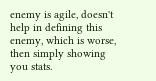enemy is agile, doesn't help in defining this enemy, which is worse, then simply showing you stats.